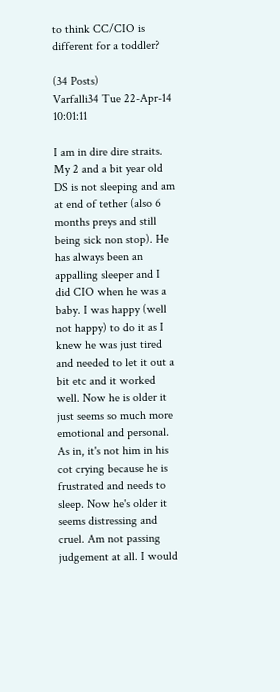to think CC/CIO is different for a toddler?

(34 Posts)
Varfalli34 Tue 22-Apr-14 10:01:11

I am in dire dire straits. My 2 and a bit year old DS is not sleeping and am at end of tether (also 6 months preys and still being sick non stop). He has always been an appalling sleeper and I did CIO when he was a baby. I was happy (well not happy) to do it as I knew he was just tired and needed to let it out a bit etc and it worked well. Now he is older it just seems so much more emotional and personal. As in, it's not him in his cot crying because he is frustrated and needs to sleep. Now he's older it seems distressing and cruel. Am not passing judgement at all. I would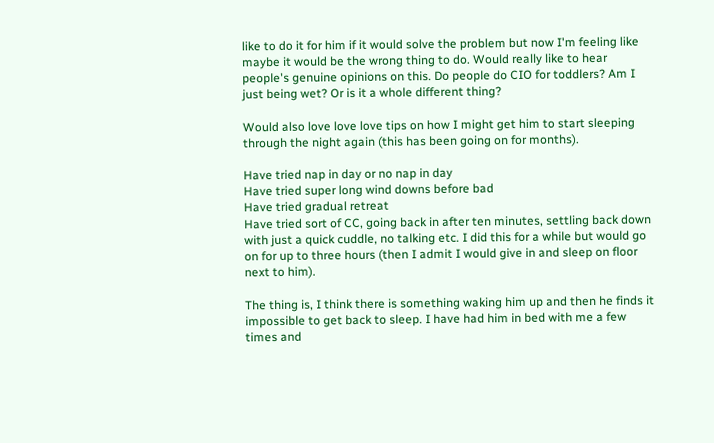like to do it for him if it would solve the problem but now I'm feeling like maybe it would be the wrong thing to do. Would really like to hear people's genuine opinions on this. Do people do CIO for toddlers? Am I just being wet? Or is it a whole different thing?

Would also love love love tips on how I might get him to start sleeping through the night again (this has been going on for months).

Have tried nap in day or no nap in day
Have tried super long wind downs before bad
Have tried gradual retreat
Have tried sort of CC, going back in after ten minutes, settling back down with just a quick cuddle, no talking etc. I did this for a while but would go on for up to three hours (then I admit I would give in and sleep on floor next to him).

The thing is, I think there is something waking him up and then he finds it impossible to get back to sleep. I have had him in bed with me a few times and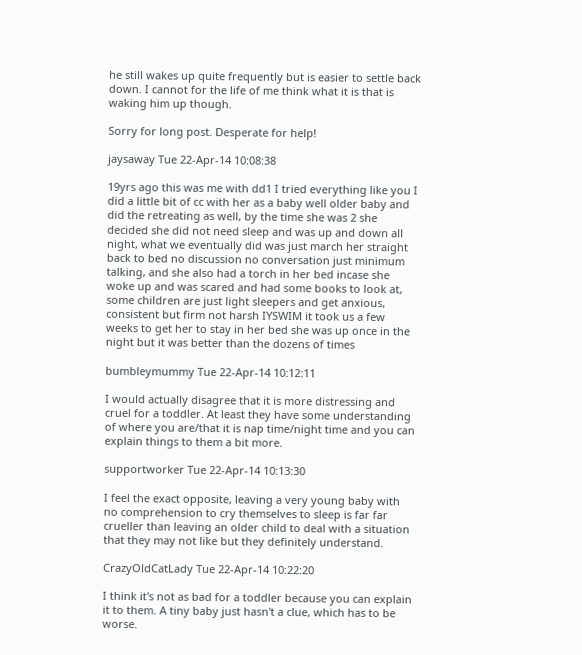he still wakes up quite frequently but is easier to settle back down. I cannot for the life of me think what it is that is waking him up though.

Sorry for long post. Desperate for help!

jaysaway Tue 22-Apr-14 10:08:38

19yrs ago this was me with dd1 I tried everything like you I did a little bit of cc with her as a baby well older baby and did the retreating as well, by the time she was 2 she decided she did not need sleep and was up and down all night, what we eventually did was just march her straight back to bed no discussion no conversation just minimum talking, and she also had a torch in her bed incase she woke up and was scared and had some books to look at, some children are just light sleepers and get anxious, consistent but firm not harsh IYSWIM it took us a few weeks to get her to stay in her bed she was up once in the night but it was better than the dozens of times

bumbleymummy Tue 22-Apr-14 10:12:11

I would actually disagree that it is more distressing and cruel for a toddler. At least they have some understanding of where you are/that it is nap time/night time and you can explain things to them a bit more.

supportworker Tue 22-Apr-14 10:13:30

I feel the exact opposite, leaving a very young baby with no comprehension to cry themselves to sleep is far far crueller than leaving an older child to deal with a situation that they may not like but they definitely understand.

CrazyOldCatLady Tue 22-Apr-14 10:22:20

I think it's not as bad for a toddler because you can explain it to them. A tiny baby just hasn't a clue, which has to be worse.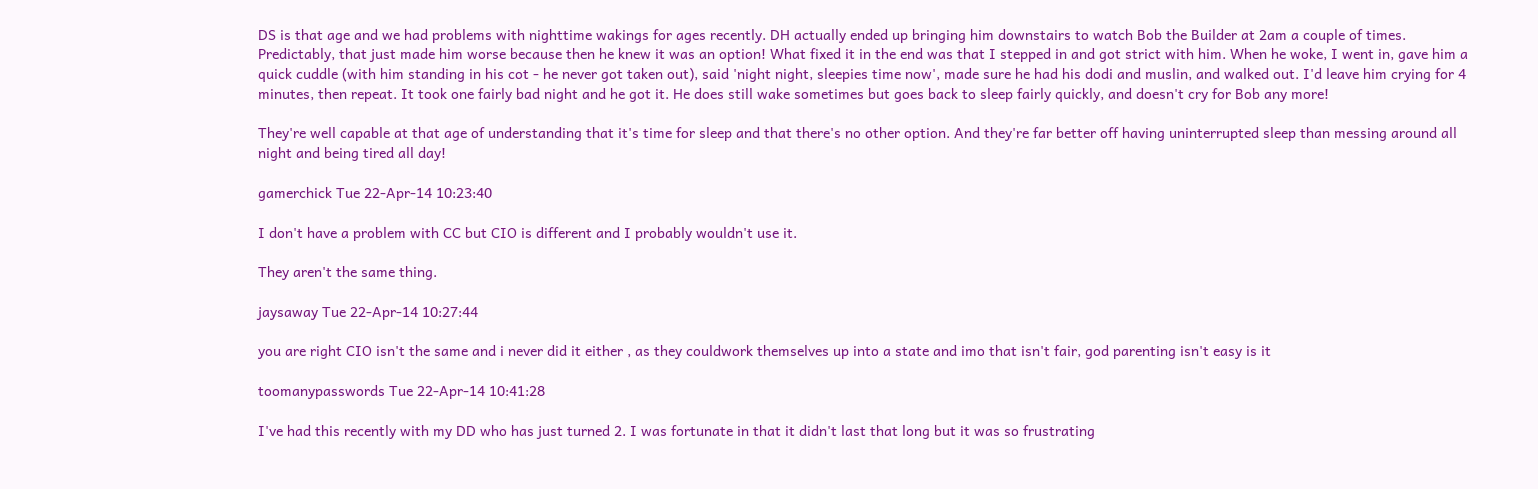DS is that age and we had problems with nighttime wakings for ages recently. DH actually ended up bringing him downstairs to watch Bob the Builder at 2am a couple of times. Predictably, that just made him worse because then he knew it was an option! What fixed it in the end was that I stepped in and got strict with him. When he woke, I went in, gave him a quick cuddle (with him standing in his cot - he never got taken out), said 'night night, sleepies time now', made sure he had his dodi and muslin, and walked out. I'd leave him crying for 4 minutes, then repeat. It took one fairly bad night and he got it. He does still wake sometimes but goes back to sleep fairly quickly, and doesn't cry for Bob any more!

They're well capable at that age of understanding that it's time for sleep and that there's no other option. And they're far better off having uninterrupted sleep than messing around all night and being tired all day!

gamerchick Tue 22-Apr-14 10:23:40

I don't have a problem with CC but CIO is different and I probably wouldn't use it.

They aren't the same thing.

jaysaway Tue 22-Apr-14 10:27:44

you are right CIO isn't the same and i never did it either , as they couldwork themselves up into a state and imo that isn't fair, god parenting isn't easy is it

toomanypasswords Tue 22-Apr-14 10:41:28

I've had this recently with my DD who has just turned 2. I was fortunate in that it didn't last that long but it was so frustrating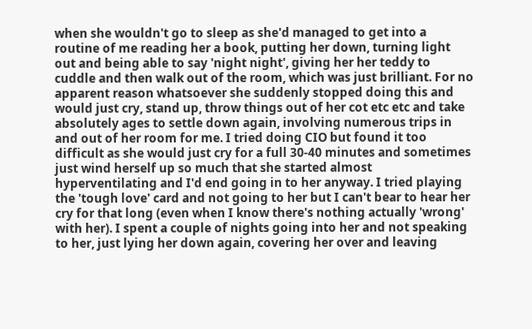when she wouldn't go to sleep as she'd managed to get into a routine of me reading her a book, putting her down, turning light out and being able to say 'night night', giving her her teddy to cuddle and then walk out of the room, which was just brilliant. For no apparent reason whatsoever she suddenly stopped doing this and would just cry, stand up, throw things out of her cot etc etc and take absolutely ages to settle down again, involving numerous trips in and out of her room for me. I tried doing CIO but found it too difficult as she would just cry for a full 30-40 minutes and sometimes just wind herself up so much that she started almost hyperventilating and I'd end going in to her anyway. I tried playing the 'tough love' card and not going to her but I can't bear to hear her cry for that long (even when I know there's nothing actually 'wrong' with her). I spent a couple of nights going into her and not speaking to her, just lying her down again, covering her over and leaving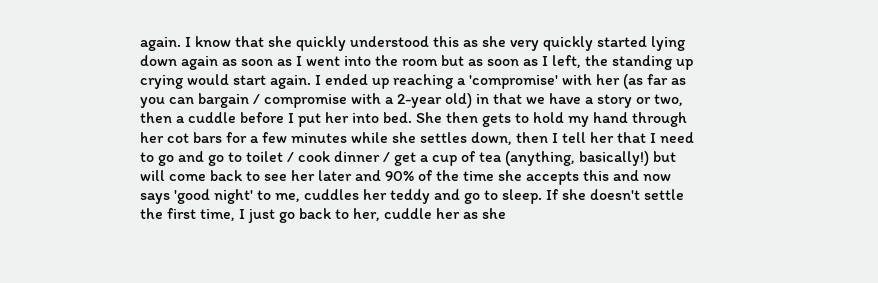again. I know that she quickly understood this as she very quickly started lying down again as soon as I went into the room but as soon as I left, the standing up crying would start again. I ended up reaching a 'compromise' with her (as far as you can bargain / compromise with a 2-year old) in that we have a story or two, then a cuddle before I put her into bed. She then gets to hold my hand through her cot bars for a few minutes while she settles down, then I tell her that I need to go and go to toilet / cook dinner / get a cup of tea (anything, basically!) but will come back to see her later and 90% of the time she accepts this and now says 'good night' to me, cuddles her teddy and go to sleep. If she doesn't settle the first time, I just go back to her, cuddle her as she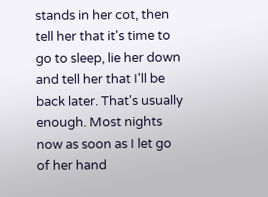stands in her cot, then tell her that it's time to go to sleep, lie her down and tell her that I'll be back later. That's usually enough. Most nights now as soon as I let go of her hand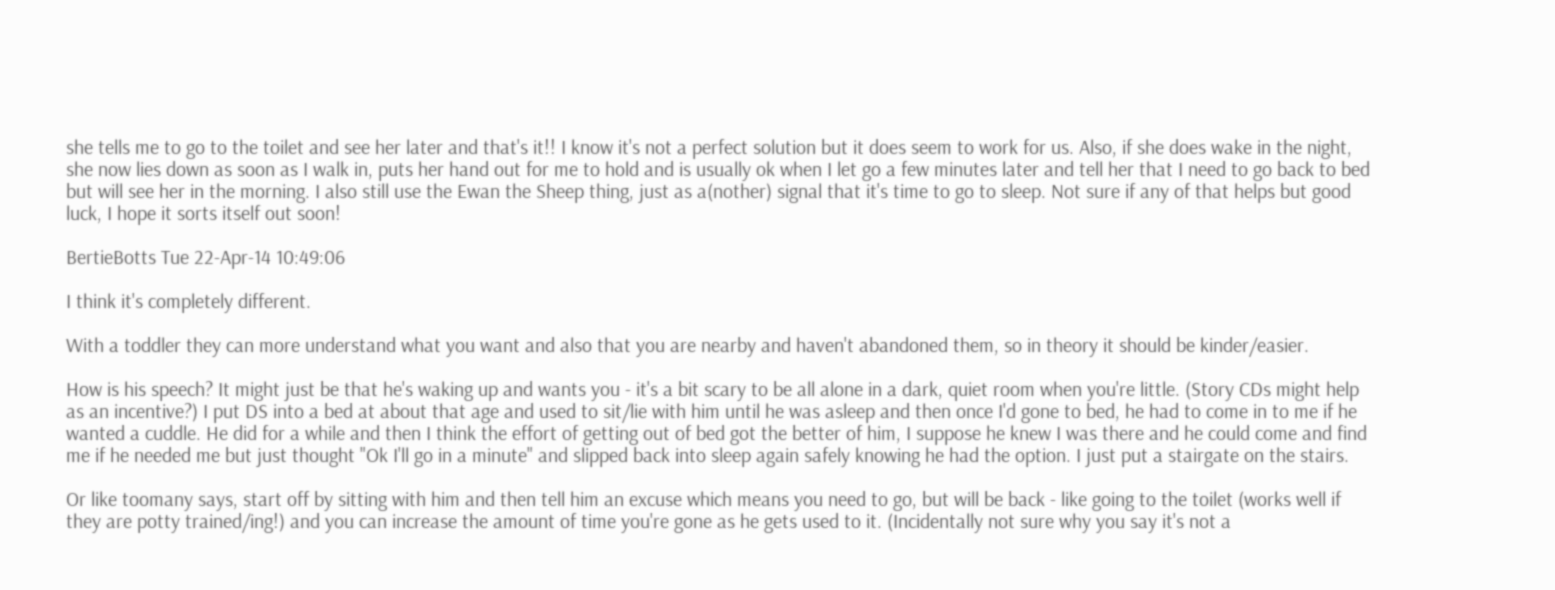she tells me to go to the toilet and see her later and that's it!! I know it's not a perfect solution but it does seem to work for us. Also, if she does wake in the night, she now lies down as soon as I walk in, puts her hand out for me to hold and is usually ok when I let go a few minutes later and tell her that I need to go back to bed but will see her in the morning. I also still use the Ewan the Sheep thing, just as a(nother) signal that it's time to go to sleep. Not sure if any of that helps but good luck, I hope it sorts itself out soon!

BertieBotts Tue 22-Apr-14 10:49:06

I think it's completely different.

With a toddler they can more understand what you want and also that you are nearby and haven't abandoned them, so in theory it should be kinder/easier.

How is his speech? It might just be that he's waking up and wants you - it's a bit scary to be all alone in a dark, quiet room when you're little. (Story CDs might help as an incentive?) I put DS into a bed at about that age and used to sit/lie with him until he was asleep and then once I'd gone to bed, he had to come in to me if he wanted a cuddle. He did for a while and then I think the effort of getting out of bed got the better of him, I suppose he knew I was there and he could come and find me if he needed me but just thought "Ok I'll go in a minute" and slipped back into sleep again safely knowing he had the option. I just put a stairgate on the stairs.

Or like toomany says, start off by sitting with him and then tell him an excuse which means you need to go, but will be back - like going to the toilet (works well if they are potty trained/ing!) and you can increase the amount of time you're gone as he gets used to it. (Incidentally not sure why you say it's not a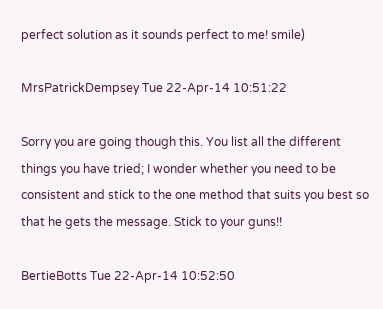perfect solution as it sounds perfect to me! smile)

MrsPatrickDempsey Tue 22-Apr-14 10:51:22

Sorry you are going though this. You list all the different things you have tried; I wonder whether you need to be consistent and stick to the one method that suits you best so that he gets the message. Stick to your guns!!

BertieBotts Tue 22-Apr-14 10:52:50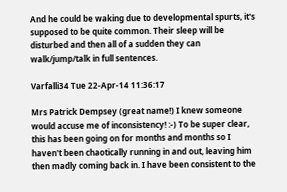And he could be waking due to developmental spurts, it's supposed to be quite common. Their sleep will be disturbed and then all of a sudden they can walk/jump/talk in full sentences.

Varfalli34 Tue 22-Apr-14 11:36:17

Mrs Patrick Dempsey (great name!) I knew someone would accuse me of inconsistency! :-) To be super clear, this has been going on for months and months so I haven't been chaotically running in and out, leaving him then madly coming back in. I have been consistent to the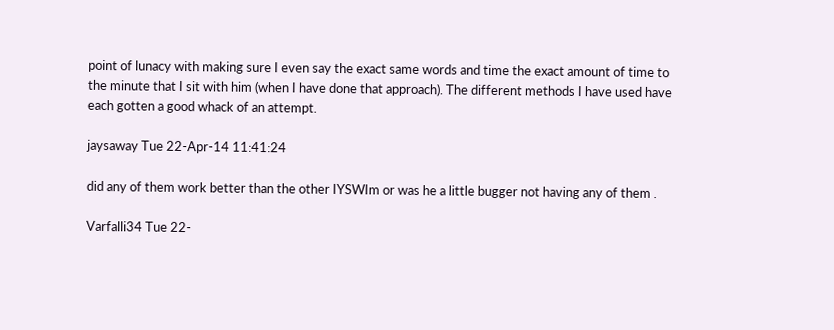point of lunacy with making sure I even say the exact same words and time the exact amount of time to the minute that I sit with him (when I have done that approach). The different methods I have used have each gotten a good whack of an attempt.

jaysaway Tue 22-Apr-14 11:41:24

did any of them work better than the other IYSWIm or was he a little bugger not having any of them .

Varfalli34 Tue 22-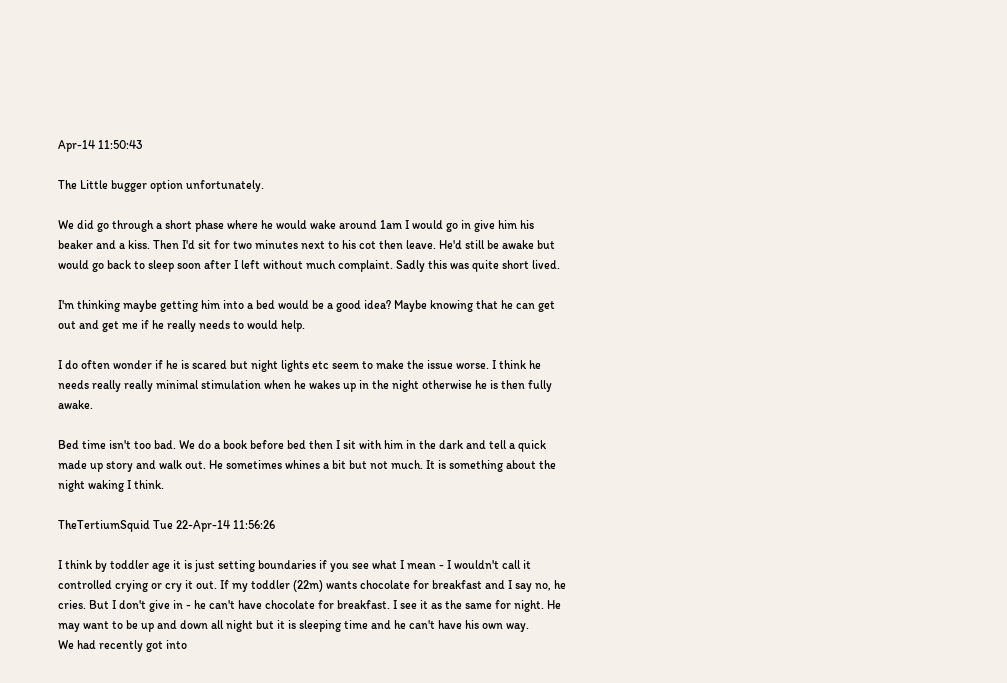Apr-14 11:50:43

The Little bugger option unfortunately.

We did go through a short phase where he would wake around 1am I would go in give him his beaker and a kiss. Then I'd sit for two minutes next to his cot then leave. He'd still be awake but would go back to sleep soon after I left without much complaint. Sadly this was quite short lived.

I'm thinking maybe getting him into a bed would be a good idea? Maybe knowing that he can get out and get me if he really needs to would help.

I do often wonder if he is scared but night lights etc seem to make the issue worse. I think he needs really really minimal stimulation when he wakes up in the night otherwise he is then fully awake.

Bed time isn't too bad. We do a book before bed then I sit with him in the dark and tell a quick made up story and walk out. He sometimes whines a bit but not much. It is something about the night waking I think.

TheTertiumSquid Tue 22-Apr-14 11:56:26

I think by toddler age it is just setting boundaries if you see what I mean - I wouldn't call it controlled crying or cry it out. If my toddler (22m) wants chocolate for breakfast and I say no, he cries. But I don't give in - he can't have chocolate for breakfast. I see it as the same for night. He may want to be up and down all night but it is sleeping time and he can't have his own way.
We had recently got into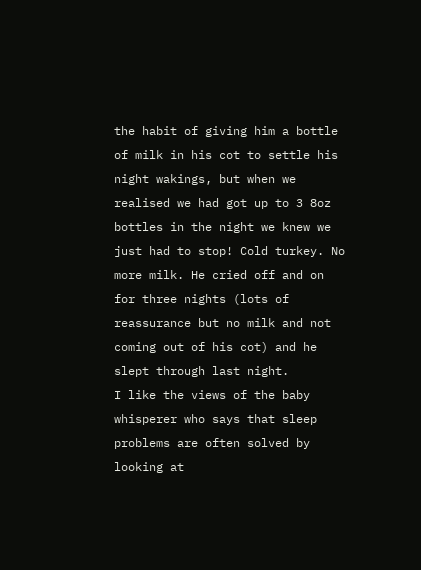the habit of giving him a bottle of milk in his cot to settle his night wakings, but when we realised we had got up to 3 8oz bottles in the night we knew we just had to stop! Cold turkey. No more milk. He cried off and on for three nights (lots of reassurance but no milk and not coming out of his cot) and he slept through last night.
I like the views of the baby whisperer who says that sleep problems are often solved by looking at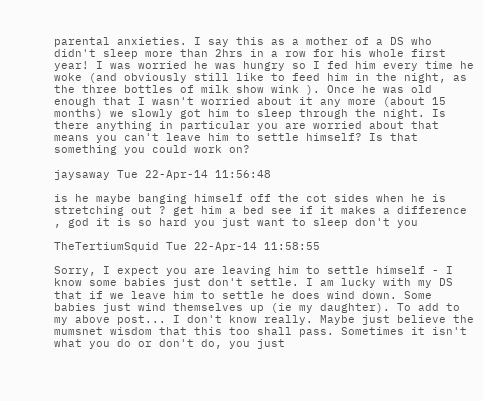parental anxieties. I say this as a mother of a DS who didn't sleep more than 2hrs in a row for his whole first year! I was worried he was hungry so I fed him every time he woke (and obviously still like to feed him in the night, as the three bottles of milk show wink ). Once he was old enough that I wasn't worried about it any more (about 15 months) we slowly got him to sleep through the night. Is there anything in particular you are worried about that means you can't leave him to settle himself? Is that something you could work on?

jaysaway Tue 22-Apr-14 11:56:48

is he maybe banging himself off the cot sides when he is stretching out ? get him a bed see if it makes a difference , god it is so hard you just want to sleep don't you

TheTertiumSquid Tue 22-Apr-14 11:58:55

Sorry, I expect you are leaving him to settle himself - I know some babies just don't settle. I am lucky with my DS that if we leave him to settle he does wind down. Some babies just wind themselves up (ie my daughter). To add to my above post... I don't know really. Maybe just believe the mumsnet wisdom that this too shall pass. Sometimes it isn't what you do or don't do, you just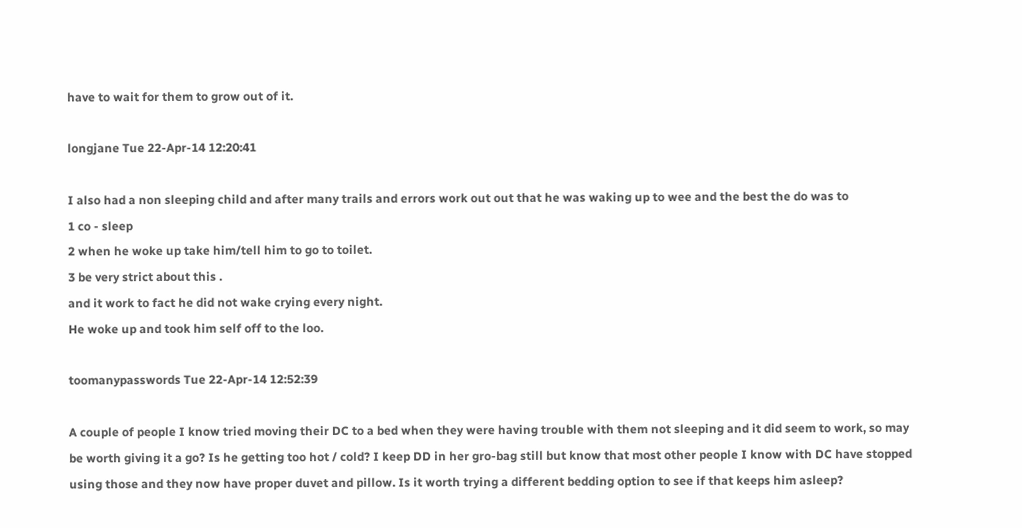have to wait for them to grow out of it.

longjane Tue 22-Apr-14 12:20:41

I also had a non sleeping child and after many trails and errors work out out that he was waking up to wee and the best the do was to
1 co - sleep
2 when he woke up take him/tell him to go to toilet.
3 be very strict about this .
and it work to fact he did not wake crying every night.
He woke up and took him self off to the loo.

toomanypasswords Tue 22-Apr-14 12:52:39

A couple of people I know tried moving their DC to a bed when they were having trouble with them not sleeping and it did seem to work, so may be worth giving it a go? Is he getting too hot / cold? I keep DD in her gro-bag still but know that most other people I know with DC have stopped using those and they now have proper duvet and pillow. Is it worth trying a different bedding option to see if that keeps him asleep?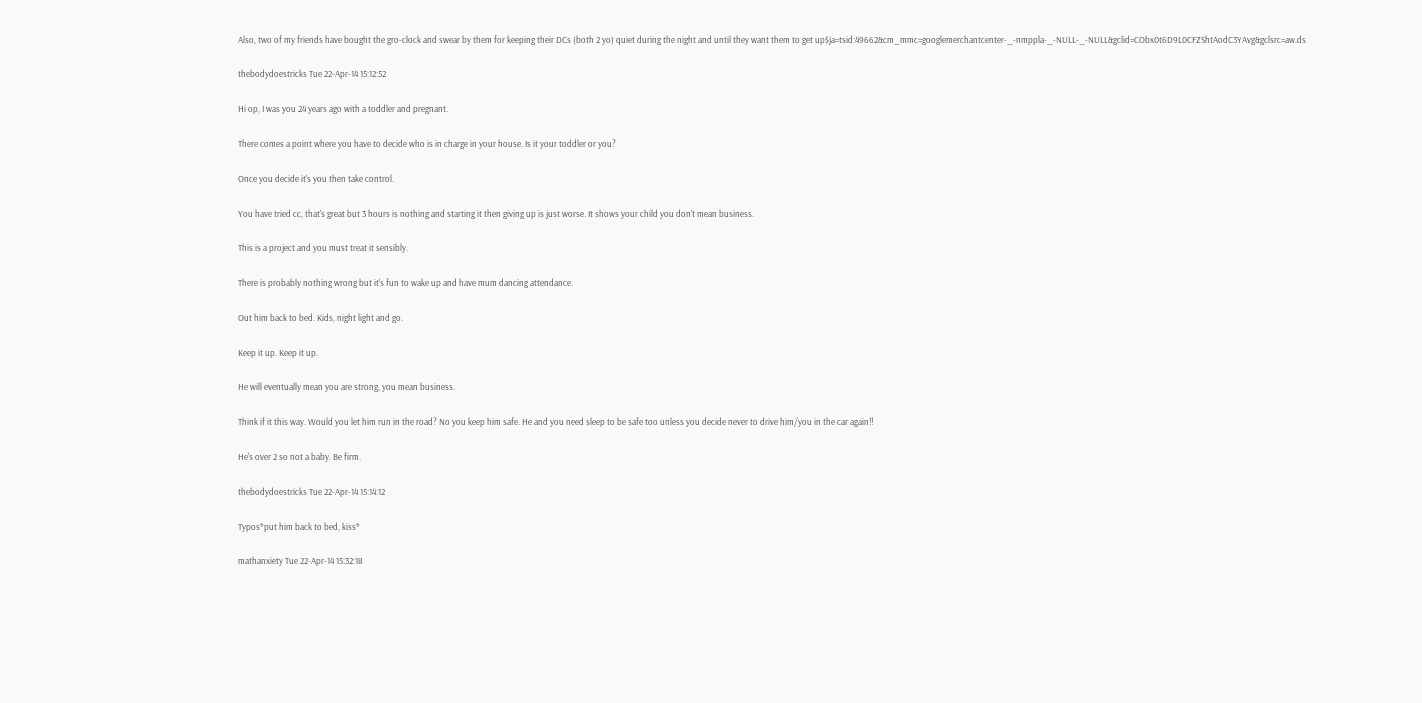Also, two of my friends have bought the gro-clock and swear by them for keeping their DCs (both 2 yo) quiet during the night and until they want them to get up$ja=tsid:49662&cm_mmc=googlemerchantcenter-_-nmppla-_-NULL-_-NULL&gclid=CObx0t6D9L0CFZShtAodC3YAvg&gclsrc=aw.ds

thebodydoestricks Tue 22-Apr-14 15:12:52

Hi op, I was you 24 years ago with a toddler and pregnant.

There comes a point where you have to decide who is in charge in your house. Is it your toddler or you?

Once you decide it's you then take control.

You have tried cc, that's great but 3 hours is nothing and starting it then giving up is just worse. It shows your child you don't mean business.

This is a project and you must treat it sensibly.

There is probably nothing wrong but it's fun to wake up and have mum dancing attendance.

Out him back to bed. Kids, night light and go.

Keep it up. Keep it up.

He will eventually mean you are strong, you mean business.

Think if it this way. Would you let him run in the road? No you keep him safe. He and you need sleep to be safe too unless you decide never to drive him/you in the car again!!

He's over 2 so not a baby. Be firm.

thebodydoestricks Tue 22-Apr-14 15:14:12

Typos*put him back to bed, kiss*

mathanxiety Tue 22-Apr-14 15:32:18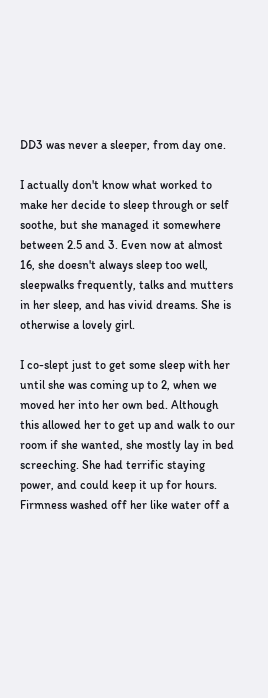DD3 was never a sleeper, from day one.

I actually don't know what worked to make her decide to sleep through or self soothe, but she managed it somewhere between 2.5 and 3. Even now at almost 16, she doesn't always sleep too well, sleepwalks frequently, talks and mutters in her sleep, and has vivid dreams. She is otherwise a lovely girl.

I co-slept just to get some sleep with her until she was coming up to 2, when we moved her into her own bed. Although this allowed her to get up and walk to our room if she wanted, she mostly lay in bed screeching. She had terrific staying power, and could keep it up for hours. Firmness washed off her like water off a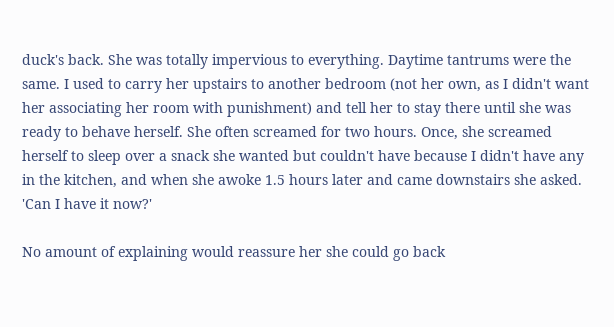duck's back. She was totally impervious to everything. Daytime tantrums were the same. I used to carry her upstairs to another bedroom (not her own, as I didn't want her associating her room with punishment) and tell her to stay there until she was ready to behave herself. She often screamed for two hours. Once, she screamed herself to sleep over a snack she wanted but couldn't have because I didn't have any in the kitchen, and when she awoke 1.5 hours later and came downstairs she asked. 'Can I have it now?'

No amount of explaining would reassure her she could go back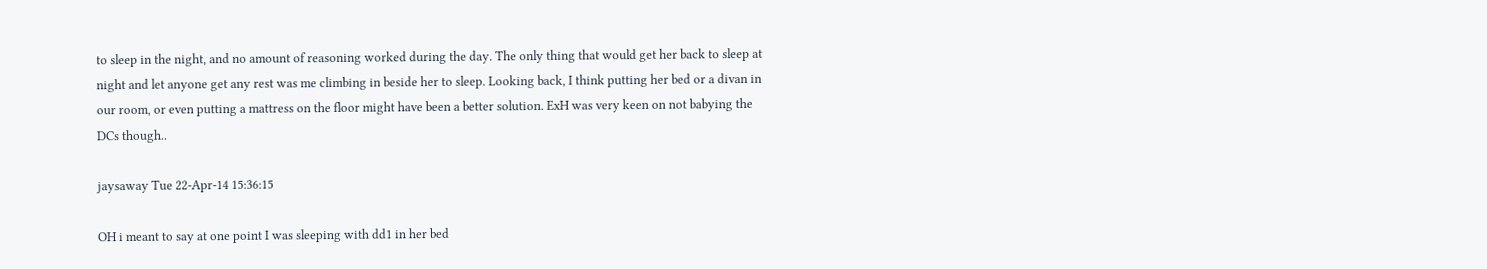to sleep in the night, and no amount of reasoning worked during the day. The only thing that would get her back to sleep at night and let anyone get any rest was me climbing in beside her to sleep. Looking back, I think putting her bed or a divan in our room, or even putting a mattress on the floor might have been a better solution. ExH was very keen on not babying the DCs though..

jaysaway Tue 22-Apr-14 15:36:15

OH i meant to say at one point I was sleeping with dd1 in her bed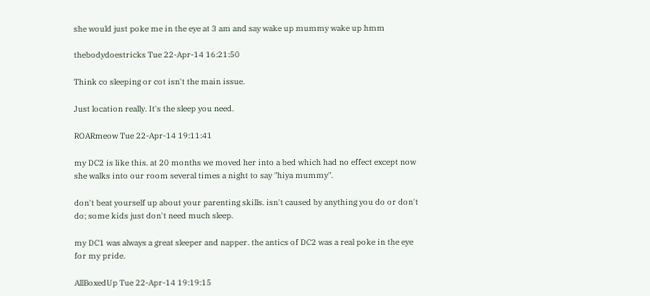she would just poke me in the eye at 3 am and say wake up mummy wake up hmm

thebodydoestricks Tue 22-Apr-14 16:21:50

Think co sleeping or cot isn't the main issue.

Just location really. It's the sleep you need.

ROARmeow Tue 22-Apr-14 19:11:41

my DC2 is like this. at 20 months we moved her into a bed which had no effect except now she walks into our room several times a night to say "hiya mummy".

don't beat yourself up about your parenting skills. isn't caused by anything you do or don't do; some kids just don't need much sleep.

my DC1 was always a great sleeper and napper. the antics of DC2 was a real poke in the eye for my pride.

AllBoxedUp Tue 22-Apr-14 19:19:15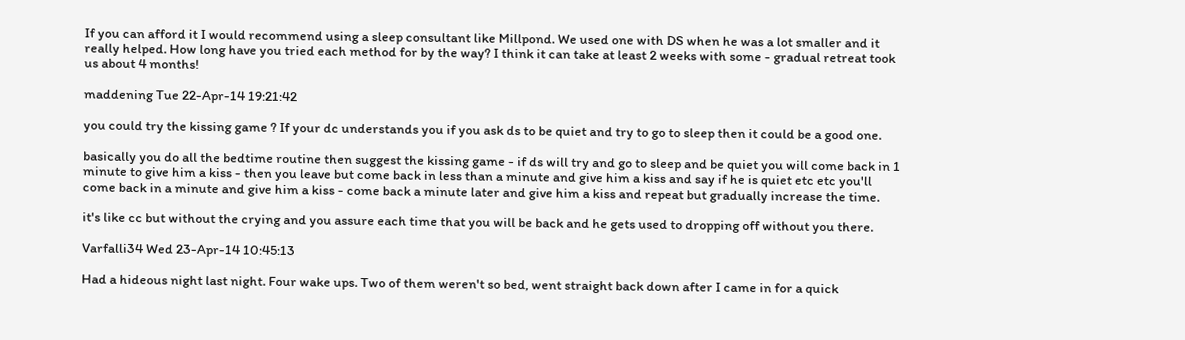If you can afford it I would recommend using a sleep consultant like Millpond. We used one with DS when he was a lot smaller and it really helped. How long have you tried each method for by the way? I think it can take at least 2 weeks with some - gradual retreat took us about 4 months!

maddening Tue 22-Apr-14 19:21:42

you could try the kissing game ? If your dc understands you if you ask ds to be quiet and try to go to sleep then it could be a good one.

basically you do all the bedtime routine then suggest the kissing game - if ds will try and go to sleep and be quiet you will come back in 1 minute to give him a kiss - then you leave but come back in less than a minute and give him a kiss and say if he is quiet etc etc you'll come back in a minute and give him a kiss - come back a minute later and give him a kiss and repeat but gradually increase the time.

it's like cc but without the crying and you assure each time that you will be back and he gets used to dropping off without you there.

Varfalli34 Wed 23-Apr-14 10:45:13

Had a hideous night last night. Four wake ups. Two of them weren't so bed, went straight back down after I came in for a quick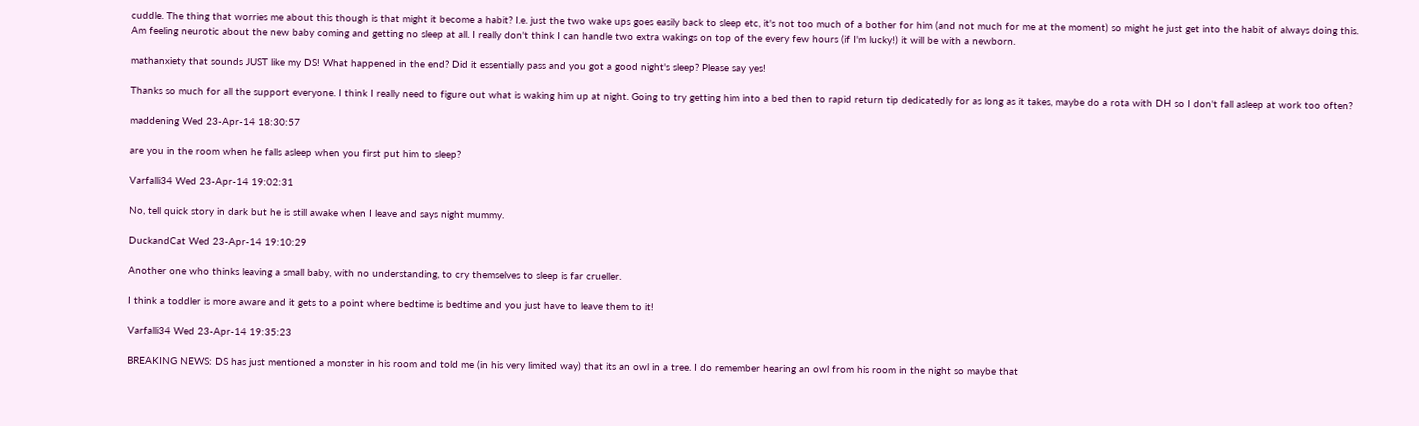cuddle. The thing that worries me about this though is that might it become a habit? I.e. just the two wake ups goes easily back to sleep etc, it's not too much of a bother for him (and not much for me at the moment) so might he just get into the habit of always doing this. Am feeling neurotic about the new baby coming and getting no sleep at all. I really don't think I can handle two extra wakings on top of the every few hours (if I'm lucky!) it will be with a newborn.

mathanxiety that sounds JUST like my DS! What happened in the end? Did it essentially pass and you got a good night's sleep? Please say yes!

Thanks so much for all the support everyone. I think I really need to figure out what is waking him up at night. Going to try getting him into a bed then to rapid return tip dedicatedly for as long as it takes, maybe do a rota with DH so I don't fall asleep at work too often?

maddening Wed 23-Apr-14 18:30:57

are you in the room when he falls asleep when you first put him to sleep?

Varfalli34 Wed 23-Apr-14 19:02:31

No, tell quick story in dark but he is still awake when I leave and says night mummy.

DuckandCat Wed 23-Apr-14 19:10:29

Another one who thinks leaving a small baby, with no understanding, to cry themselves to sleep is far crueller.

I think a toddler is more aware and it gets to a point where bedtime is bedtime and you just have to leave them to it!

Varfalli34 Wed 23-Apr-14 19:35:23

BREAKING NEWS: DS has just mentioned a monster in his room and told me (in his very limited way) that its an owl in a tree. I do remember hearing an owl from his room in the night so maybe that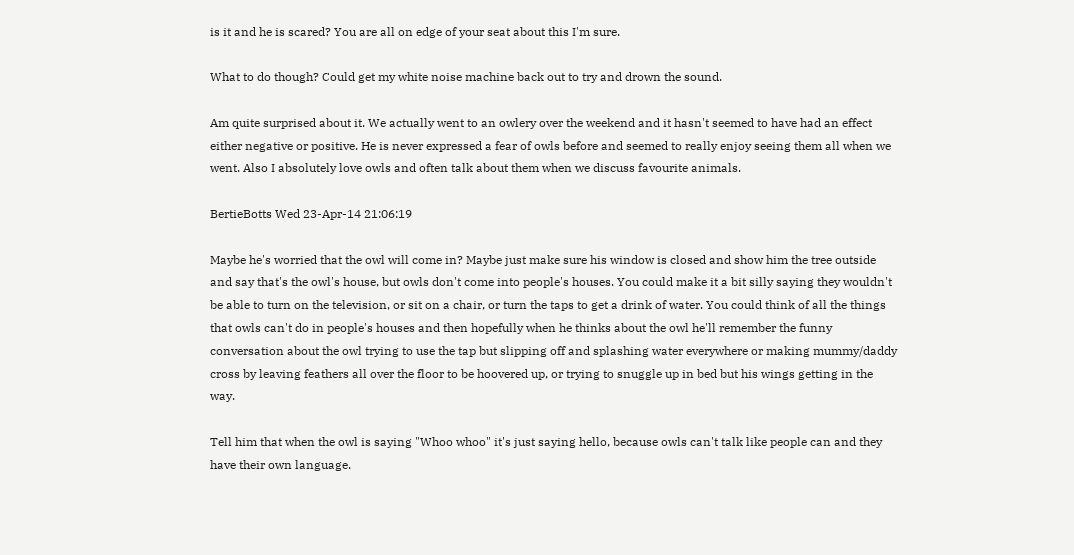is it and he is scared? You are all on edge of your seat about this I'm sure.

What to do though? Could get my white noise machine back out to try and drown the sound.

Am quite surprised about it. We actually went to an owlery over the weekend and it hasn't seemed to have had an effect either negative or positive. He is never expressed a fear of owls before and seemed to really enjoy seeing them all when we went. Also I absolutely love owls and often talk about them when we discuss favourite animals.

BertieBotts Wed 23-Apr-14 21:06:19

Maybe he's worried that the owl will come in? Maybe just make sure his window is closed and show him the tree outside and say that's the owl's house, but owls don't come into people's houses. You could make it a bit silly saying they wouldn't be able to turn on the television, or sit on a chair, or turn the taps to get a drink of water. You could think of all the things that owls can't do in people's houses and then hopefully when he thinks about the owl he'll remember the funny conversation about the owl trying to use the tap but slipping off and splashing water everywhere or making mummy/daddy cross by leaving feathers all over the floor to be hoovered up, or trying to snuggle up in bed but his wings getting in the way.

Tell him that when the owl is saying "Whoo whoo" it's just saying hello, because owls can't talk like people can and they have their own language.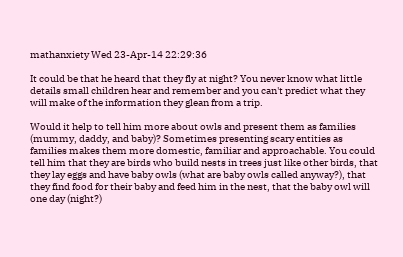mathanxiety Wed 23-Apr-14 22:29:36

It could be that he heard that they fly at night? You never know what little details small children hear and remember and you can't predict what they will make of the information they glean from a trip.

Would it help to tell him more about owls and present them as families (mummy, daddy, and baby)? Sometimes presenting scary entities as families makes them more domestic, familiar and approachable. You could tell him that they are birds who build nests in trees just like other birds, that they lay eggs and have baby owls (what are baby owls called anyway?), that they find food for their baby and feed him in the nest, that the baby owl will one day (night?)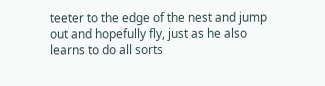teeter to the edge of the nest and jump out and hopefully fly, just as he also learns to do all sorts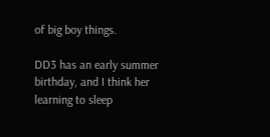of big boy things.

DD3 has an early summer birthday, and I think her learning to sleep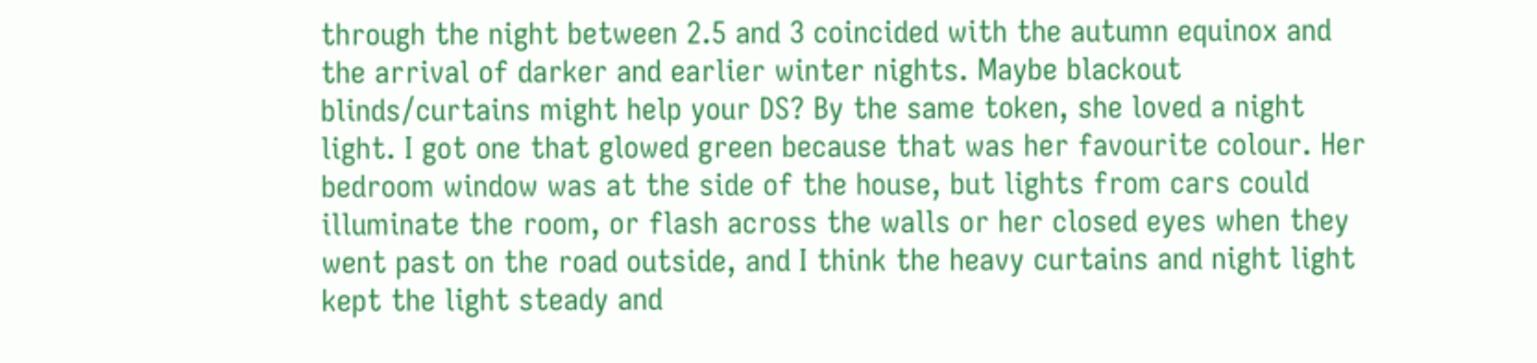through the night between 2.5 and 3 coincided with the autumn equinox and the arrival of darker and earlier winter nights. Maybe blackout blinds/curtains might help your DS? By the same token, she loved a night light. I got one that glowed green because that was her favourite colour. Her bedroom window was at the side of the house, but lights from cars could illuminate the room, or flash across the walls or her closed eyes when they went past on the road outside, and I think the heavy curtains and night light kept the light steady and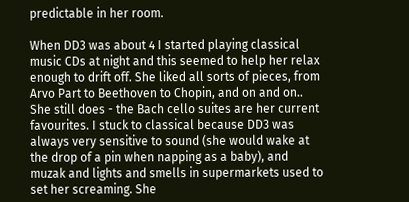predictable in her room.

When DD3 was about 4 I started playing classical music CDs at night and this seemed to help her relax enough to drift off. She liked all sorts of pieces, from Arvo Part to Beethoven to Chopin, and on and on.. She still does - the Bach cello suites are her current favourites. I stuck to classical because DD3 was always very sensitive to sound (she would wake at the drop of a pin when napping as a baby), and muzak and lights and smells in supermarkets used to set her screaming. She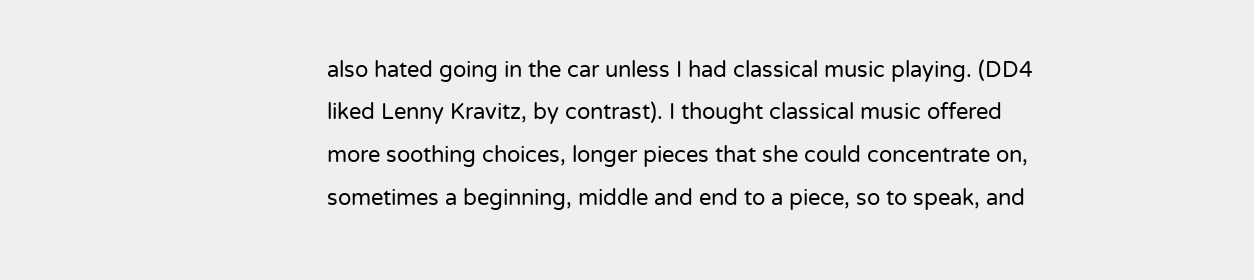also hated going in the car unless I had classical music playing. (DD4 liked Lenny Kravitz, by contrast). I thought classical music offered more soothing choices, longer pieces that she could concentrate on, sometimes a beginning, middle and end to a piece, so to speak, and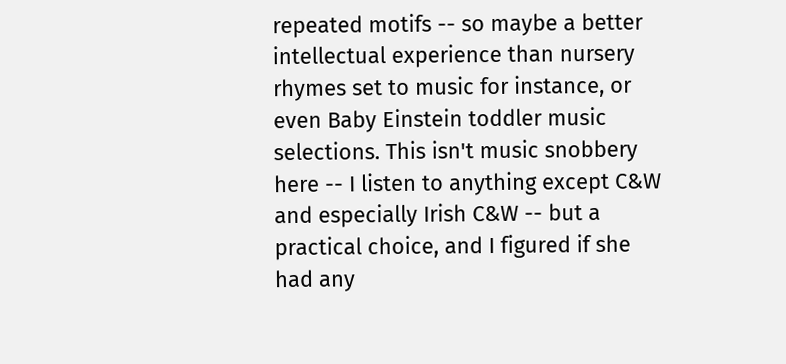repeated motifs -- so maybe a better intellectual experience than nursery rhymes set to music for instance, or even Baby Einstein toddler music selections. This isn't music snobbery here -- I listen to anything except C&W and especially Irish C&W -- but a practical choice, and I figured if she had any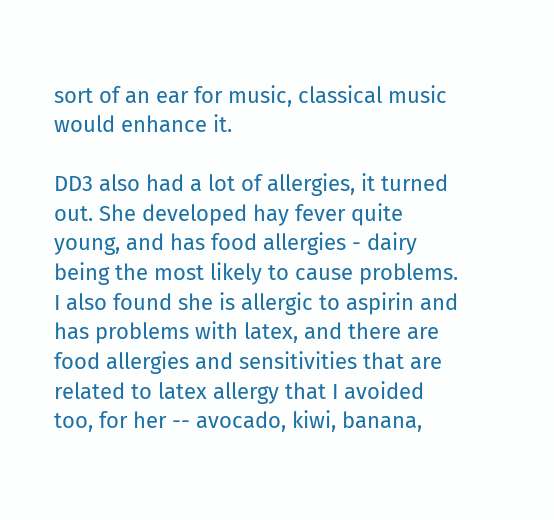sort of an ear for music, classical music would enhance it.

DD3 also had a lot of allergies, it turned out. She developed hay fever quite young, and has food allergies - dairy being the most likely to cause problems. I also found she is allergic to aspirin and has problems with latex, and there are food allergies and sensitivities that are related to latex allergy that I avoided too, for her -- avocado, kiwi, banana,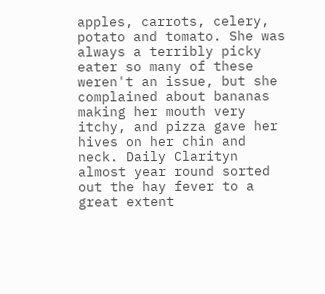apples, carrots, celery, potato and tomato. She was always a terribly picky eater so many of these weren't an issue, but she complained about bananas making her mouth very itchy, and pizza gave her hives on her chin and neck. Daily Clarityn almost year round sorted out the hay fever to a great extent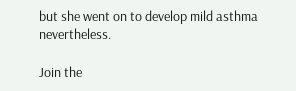but she went on to develop mild asthma nevertheless.

Join the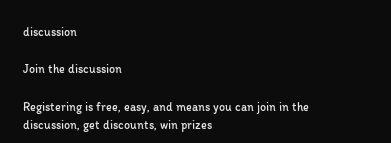discussion

Join the discussion

Registering is free, easy, and means you can join in the discussion, get discounts, win prizes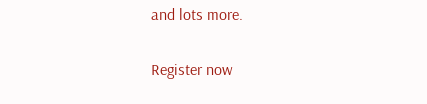and lots more.

Register now